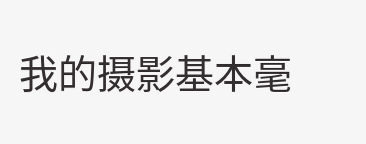我的摄影基本毫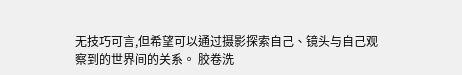无技巧可言,但希望可以通过摄影探索自己、镜头与自己观察到的世界间的关系。 胶卷洗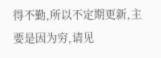得不勤,所以不定期更新,主要是因为穷,请见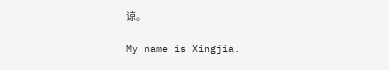谅。

My name is Xingjia.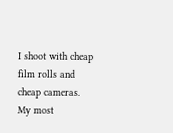I shoot with cheap film rolls and cheap cameras. My most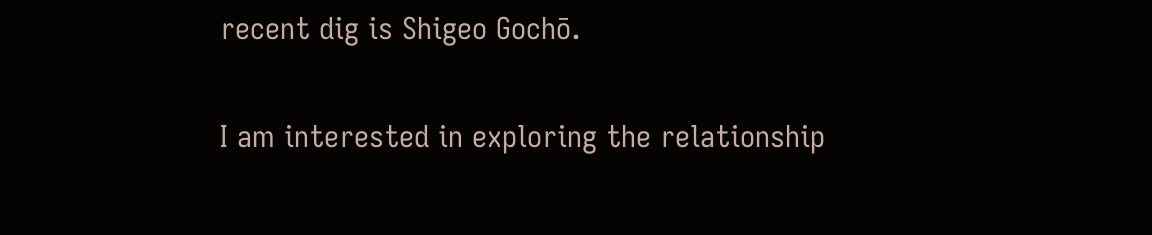recent dig is Shigeo Gochō.

I am interested in exploring the relationship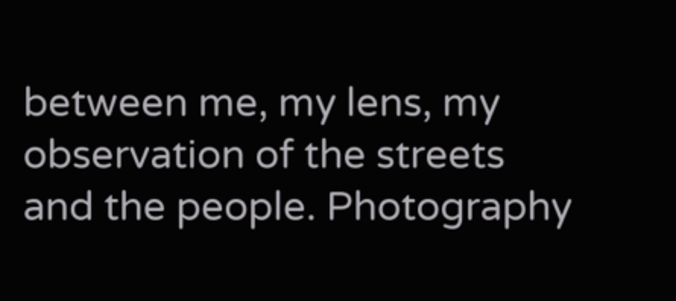between me, my lens, my observation of the streets and the people. Photography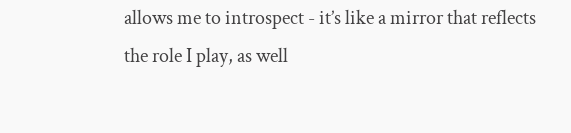allows me to introspect - it’s like a mirror that reflects the role I play, as well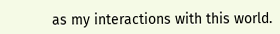as my interactions with this world.